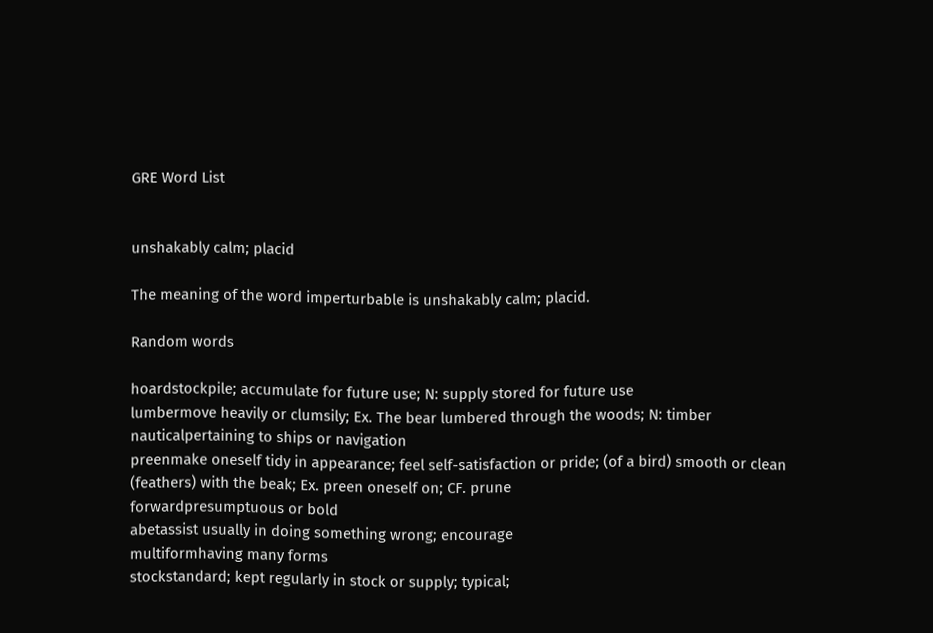GRE Word List


unshakably calm; placid

The meaning of the word imperturbable is unshakably calm; placid.

Random words

hoardstockpile; accumulate for future use; N: supply stored for future use
lumbermove heavily or clumsily; Ex. The bear lumbered through the woods; N: timber
nauticalpertaining to ships or navigation
preenmake oneself tidy in appearance; feel self-satisfaction or pride; (of a bird) smooth or clean (feathers) with the beak; Ex. preen oneself on; CF. prune
forwardpresumptuous or bold
abetassist usually in doing something wrong; encourage
multiformhaving many forms
stockstandard; kept regularly in stock or supply; typical;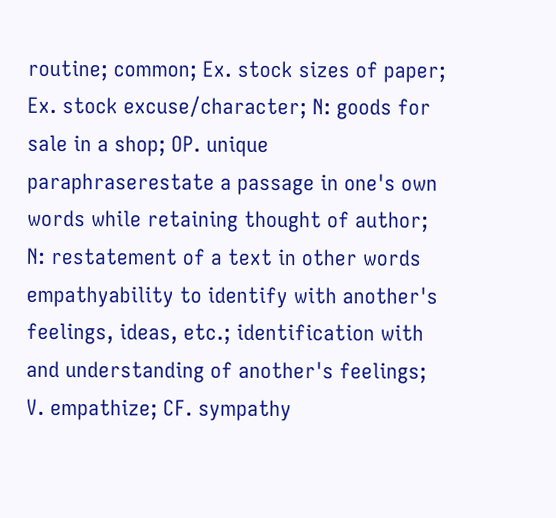routine; common; Ex. stock sizes of paper; Ex. stock excuse/character; N: goods for sale in a shop; OP. unique
paraphraserestate a passage in one's own words while retaining thought of author; N: restatement of a text in other words
empathyability to identify with another's feelings, ideas, etc.; identification with and understanding of another's feelings; V. empathize; CF. sympathy